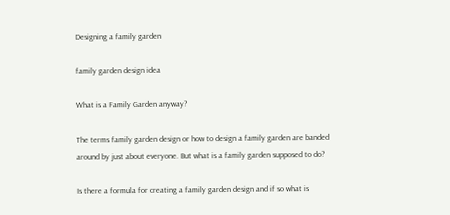Designing a family garden

family garden design idea

What is a Family Garden anyway?

The terms family garden design or how to design a family garden are banded around by just about everyone. But what is a family garden supposed to do?

Is there a formula for creating a family garden design and if so what is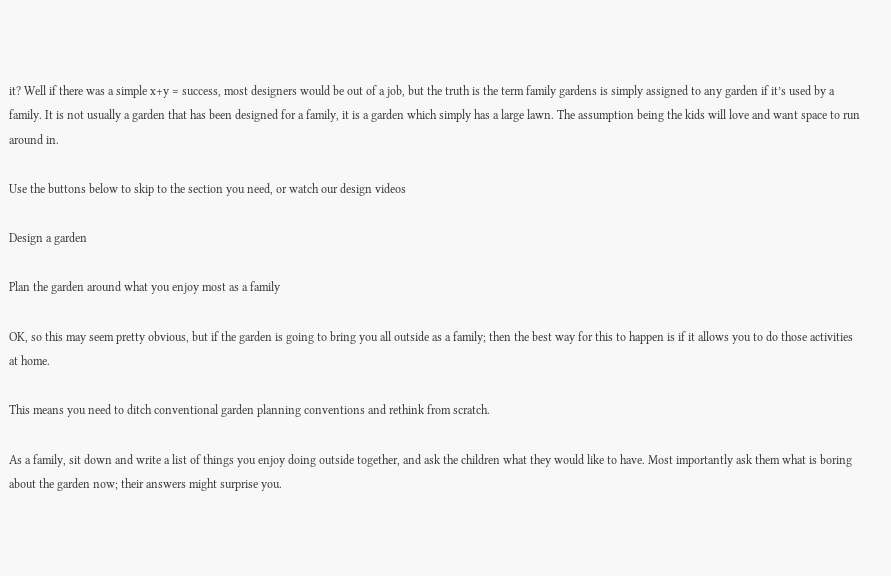it? Well if there was a simple x+y = success, most designers would be out of a job, but the truth is the term family gardens is simply assigned to any garden if it’s used by a family. It is not usually a garden that has been designed for a family, it is a garden which simply has a large lawn. The assumption being the kids will love and want space to run around in.

Use the buttons below to skip to the section you need, or watch our design videos

Design a garden

Plan the garden around what you enjoy most as a family

OK, so this may seem pretty obvious, but if the garden is going to bring you all outside as a family; then the best way for this to happen is if it allows you to do those activities at home.

This means you need to ditch conventional garden planning conventions and rethink from scratch.

As a family, sit down and write a list of things you enjoy doing outside together, and ask the children what they would like to have. Most importantly ask them what is boring about the garden now; their answers might surprise you.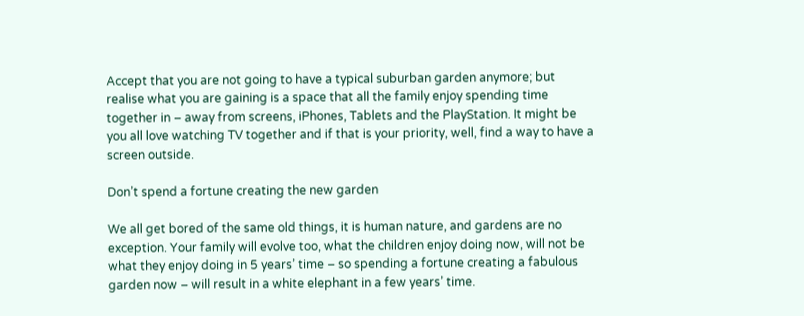Accept that you are not going to have a typical suburban garden anymore; but realise what you are gaining is a space that all the family enjoy spending time together in – away from screens, iPhones, Tablets and the PlayStation. It might be you all love watching TV together and if that is your priority, well, find a way to have a screen outside.

Don’t spend a fortune creating the new garden

We all get bored of the same old things, it is human nature, and gardens are no exception. Your family will evolve too, what the children enjoy doing now, will not be what they enjoy doing in 5 years’ time – so spending a fortune creating a fabulous garden now – will result in a white elephant in a few years’ time.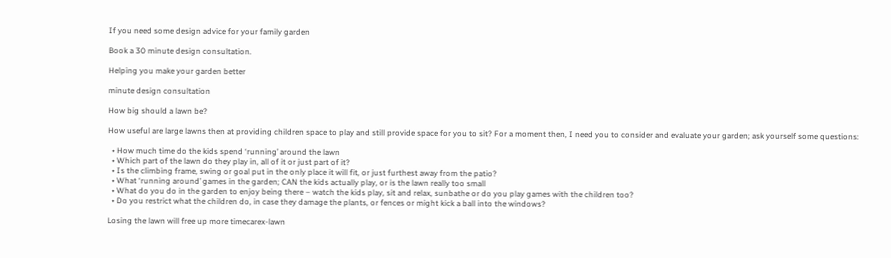If you need some design advice for your family garden

Book a 30 minute design consultation.

Helping you make your garden better

minute design consultation

How big should a lawn be?

How useful are large lawns then at providing children space to play and still provide space for you to sit? For a moment then, I need you to consider and evaluate your garden; ask yourself some questions:

  • How much time do the kids spend ‘running’ around the lawn
  • Which part of the lawn do they play in, all of it or just part of it?
  • Is the climbing frame, swing or goal put in the only place it will fit, or just furthest away from the patio?
  • What ‘running around’ games in the garden; CAN the kids actually play, or is the lawn really too small
  • What do you do in the garden to enjoy being there – watch the kids play, sit and relax, sunbathe or do you play games with the children too?
  • Do you restrict what the children do, in case they damage the plants, or fences or might kick a ball into the windows?

Losing the lawn will free up more timecarex-lawn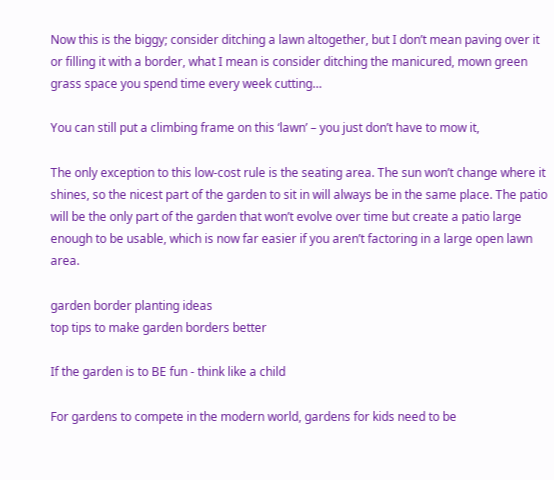Now this is the biggy; consider ditching a lawn altogether, but I don’t mean paving over it or filling it with a border, what I mean is consider ditching the manicured, mown green grass space you spend time every week cutting…

You can still put a climbing frame on this ‘lawn’ – you just don’t have to mow it,

The only exception to this low-cost rule is the seating area. The sun won’t change where it shines, so the nicest part of the garden to sit in will always be in the same place. The patio will be the only part of the garden that won’t evolve over time but create a patio large enough to be usable, which is now far easier if you aren’t factoring in a large open lawn area.

garden border planting ideas
top tips to make garden borders better

If the garden is to BE fun - think like a child

For gardens to compete in the modern world, gardens for kids need to be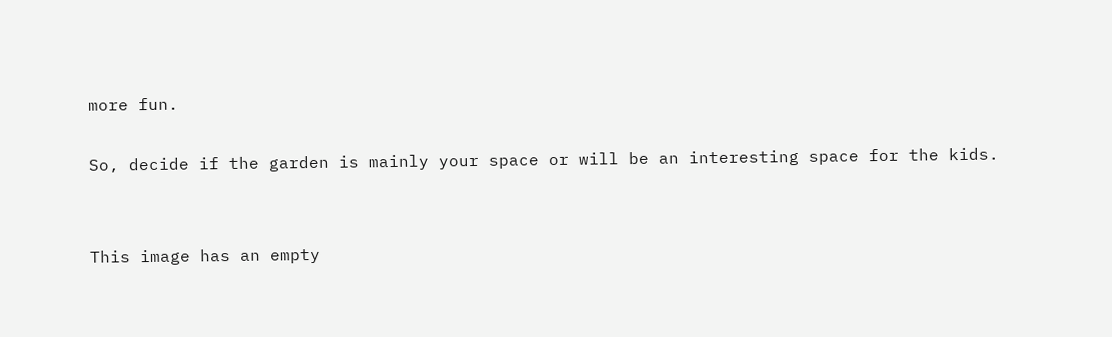more fun.

So, decide if the garden is mainly your space or will be an interesting space for the kids.


This image has an empty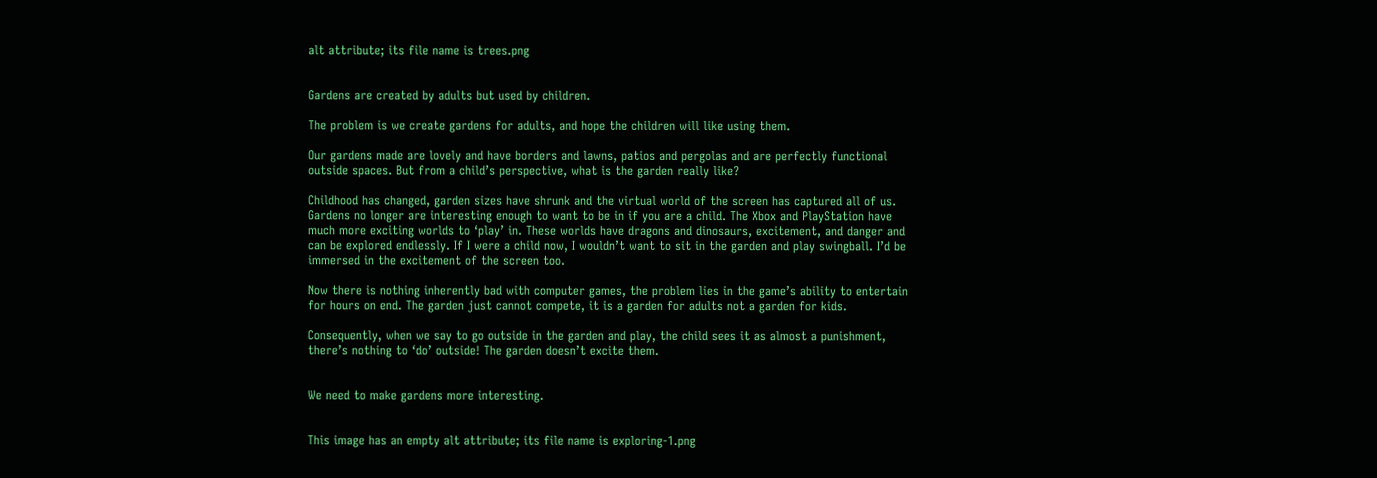alt attribute; its file name is trees.png


Gardens are created by adults but used by children.

The problem is we create gardens for adults, and hope the children will like using them.

Our gardens made are lovely and have borders and lawns, patios and pergolas and are perfectly functional outside spaces. But from a child’s perspective, what is the garden really like?

Childhood has changed, garden sizes have shrunk and the virtual world of the screen has captured all of us. Gardens no longer are interesting enough to want to be in if you are a child. The Xbox and PlayStation have much more exciting worlds to ‘play’ in. These worlds have dragons and dinosaurs, excitement, and danger and can be explored endlessly. If I were a child now, I wouldn’t want to sit in the garden and play swingball. I’d be immersed in the excitement of the screen too.

Now there is nothing inherently bad with computer games, the problem lies in the game’s ability to entertain for hours on end. The garden just cannot compete, it is a garden for adults not a garden for kids.

Consequently, when we say to go outside in the garden and play, the child sees it as almost a punishment, there’s nothing to ‘do’ outside! The garden doesn’t excite them.


We need to make gardens more interesting.


This image has an empty alt attribute; its file name is exploring-1.png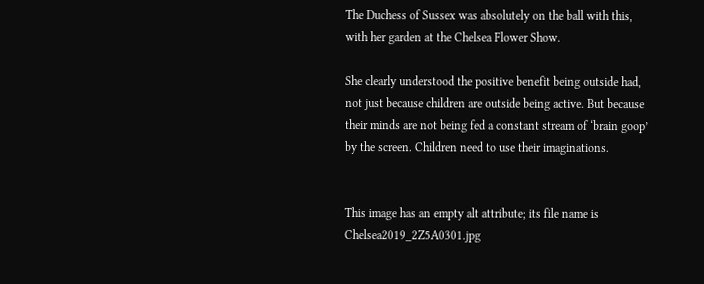The Duchess of Sussex was absolutely on the ball with this, with her garden at the Chelsea Flower Show.

She clearly understood the positive benefit being outside had, not just because children are outside being active. But because their minds are not being fed a constant stream of ‘brain goop’ by the screen. Children need to use their imaginations.


This image has an empty alt attribute; its file name is Chelsea2019_2Z5A0301.jpg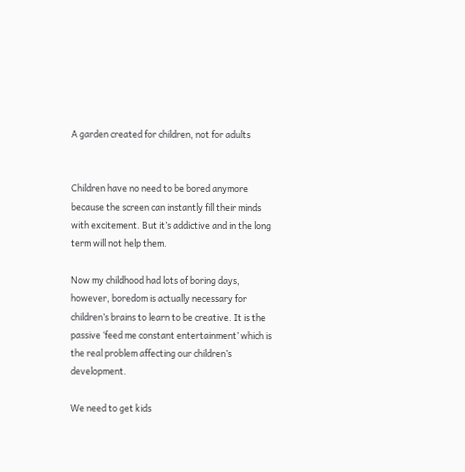A garden created for children, not for adults


Children have no need to be bored anymore because the screen can instantly fill their minds with excitement. But it’s addictive and in the long term will not help them.

Now my childhood had lots of boring days, however, boredom is actually necessary for children’s brains to learn to be creative. It is the passive ‘feed me constant entertainment’ which is the real problem affecting our children’s development.

We need to get kids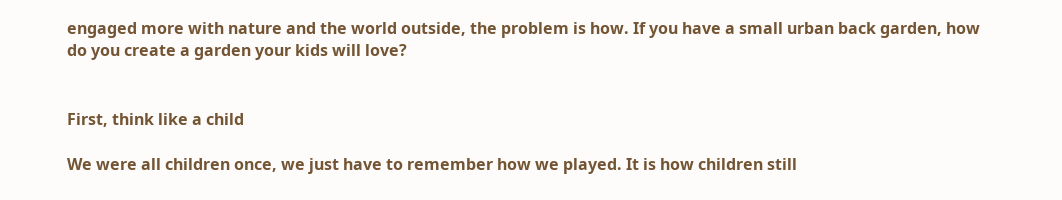engaged more with nature and the world outside, the problem is how. If you have a small urban back garden, how do you create a garden your kids will love?


First, think like a child

We were all children once, we just have to remember how we played. It is how children still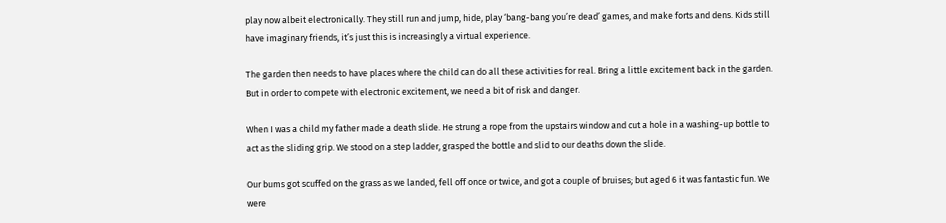play now albeit electronically. They still run and jump, hide, play ‘bang-bang you’re dead’ games, and make forts and dens. Kids still have imaginary friends, it’s just this is increasingly a virtual experience.

The garden then needs to have places where the child can do all these activities for real. Bring a little excitement back in the garden. But in order to compete with electronic excitement, we need a bit of risk and danger.

When I was a child my father made a death slide. He strung a rope from the upstairs window and cut a hole in a washing-up bottle to act as the sliding grip. We stood on a step ladder, grasped the bottle and slid to our deaths down the slide.

Our bums got scuffed on the grass as we landed, fell off once or twice, and got a couple of bruises; but aged 6 it was fantastic fun. We were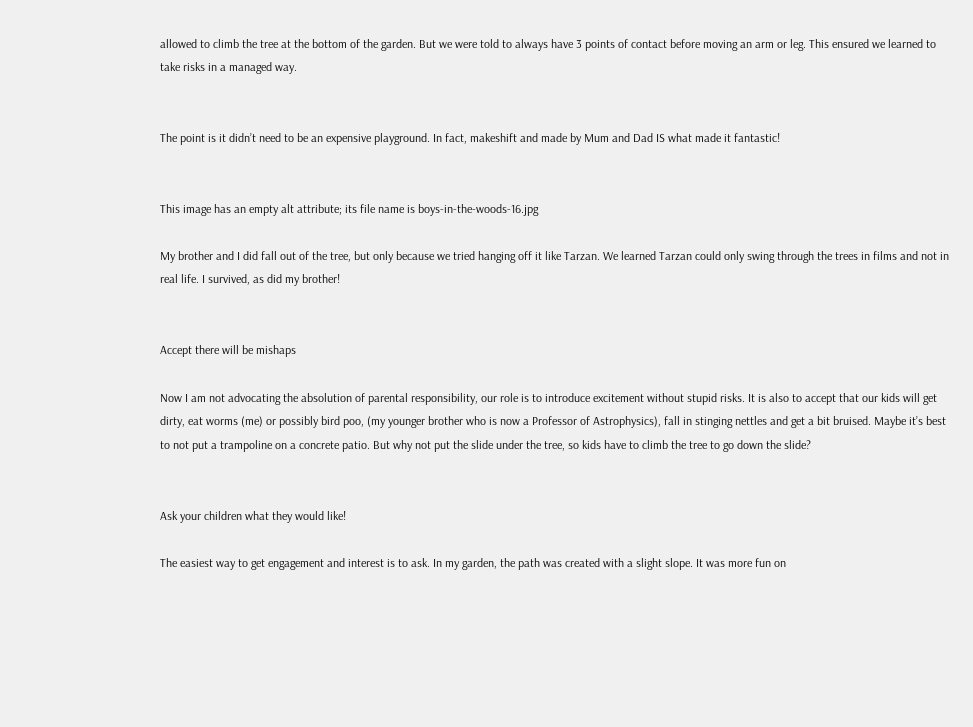allowed to climb the tree at the bottom of the garden. But we were told to always have 3 points of contact before moving an arm or leg. This ensured we learned to take risks in a managed way.


The point is it didn’t need to be an expensive playground. In fact, makeshift and made by Mum and Dad IS what made it fantastic!


This image has an empty alt attribute; its file name is boys-in-the-woods-16.jpg

My brother and I did fall out of the tree, but only because we tried hanging off it like Tarzan. We learned Tarzan could only swing through the trees in films and not in real life. I survived, as did my brother!


Accept there will be mishaps

Now I am not advocating the absolution of parental responsibility, our role is to introduce excitement without stupid risks. It is also to accept that our kids will get dirty, eat worms (me) or possibly bird poo, (my younger brother who is now a Professor of Astrophysics), fall in stinging nettles and get a bit bruised. Maybe it’s best to not put a trampoline on a concrete patio. But why not put the slide under the tree, so kids have to climb the tree to go down the slide?


Ask your children what they would like!

The easiest way to get engagement and interest is to ask. In my garden, the path was created with a slight slope. It was more fun on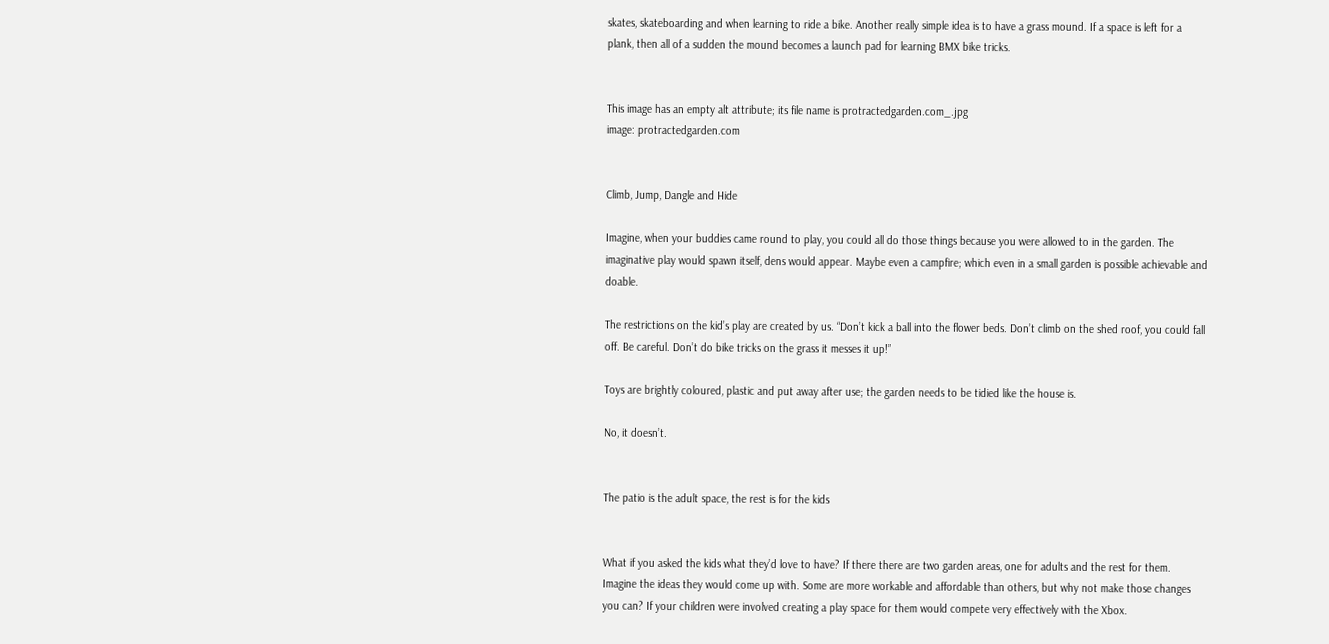skates, skateboarding and when learning to ride a bike. Another really simple idea is to have a grass mound. If a space is left for a plank, then all of a sudden the mound becomes a launch pad for learning BMX bike tricks.


This image has an empty alt attribute; its file name is protractedgarden.com_.jpg
image: protractedgarden.com


Climb, Jump, Dangle and Hide

Imagine, when your buddies came round to play, you could all do those things because you were allowed to in the garden. The imaginative play would spawn itself, dens would appear. Maybe even a campfire; which even in a small garden is possible achievable and doable.

The restrictions on the kid’s play are created by us. “Don’t kick a ball into the flower beds. Don’t climb on the shed roof, you could fall off. Be careful. Don’t do bike tricks on the grass it messes it up!”

Toys are brightly coloured, plastic and put away after use; the garden needs to be tidied like the house is.

No, it doesn’t.


The patio is the adult space, the rest is for the kids


What if you asked the kids what they’d love to have? If there there are two garden areas, one for adults and the rest for them. Imagine the ideas they would come up with. Some are more workable and affordable than others, but why not make those changes you can? If your children were involved creating a play space for them would compete very effectively with the Xbox.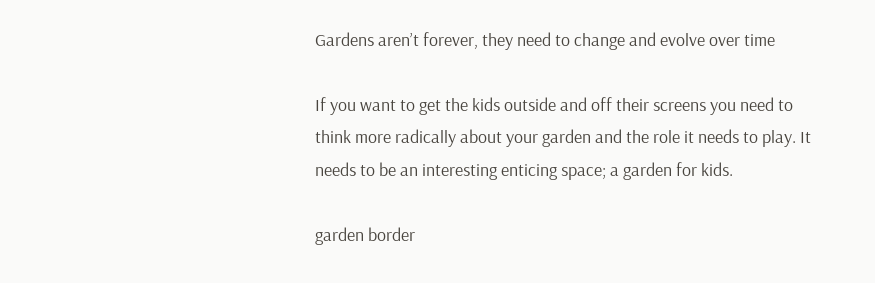Gardens aren’t forever, they need to change and evolve over time

If you want to get the kids outside and off their screens you need to think more radically about your garden and the role it needs to play. It needs to be an interesting enticing space; a garden for kids.

garden border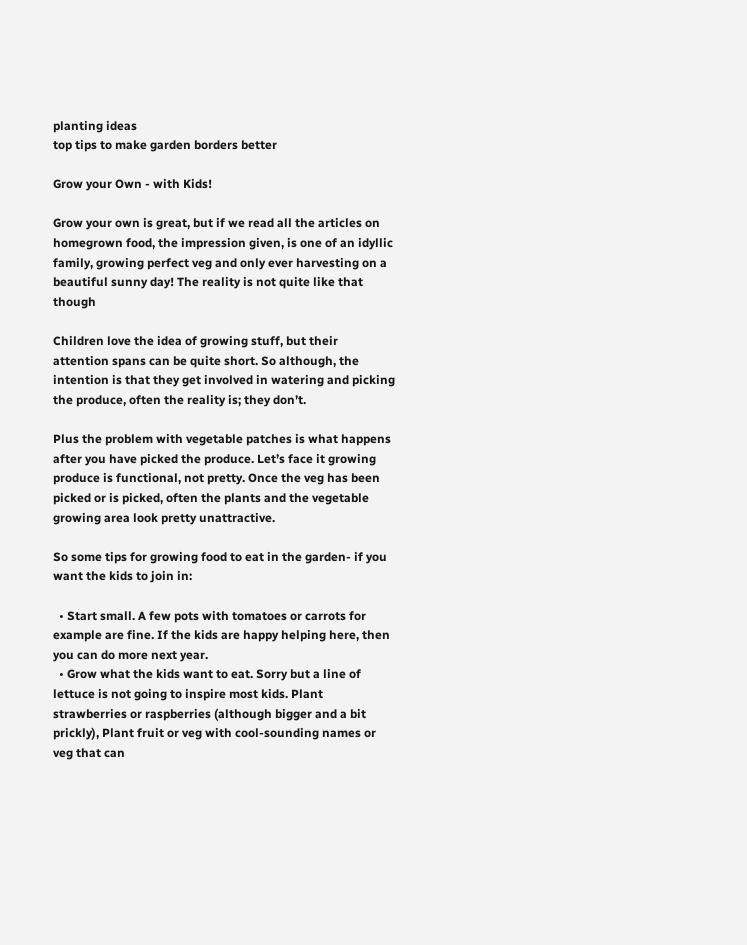planting ideas
top tips to make garden borders better

Grow your Own - with Kids!

Grow your own is great, but if we read all the articles on homegrown food, the impression given, is one of an idyllic family, growing perfect veg and only ever harvesting on a beautiful sunny day! The reality is not quite like that though

Children love the idea of growing stuff, but their attention spans can be quite short. So although, the intention is that they get involved in watering and picking the produce, often the reality is; they don’t.

Plus the problem with vegetable patches is what happens after you have picked the produce. Let’s face it growing produce is functional, not pretty. Once the veg has been picked or is picked, often the plants and the vegetable growing area look pretty unattractive.

So some tips for growing food to eat in the garden- if you want the kids to join in:

  • Start small. A few pots with tomatoes or carrots for example are fine. If the kids are happy helping here, then you can do more next year.
  • Grow what the kids want to eat. Sorry but a line of lettuce is not going to inspire most kids. Plant strawberries or raspberries (although bigger and a bit prickly), Plant fruit or veg with cool-sounding names or veg that can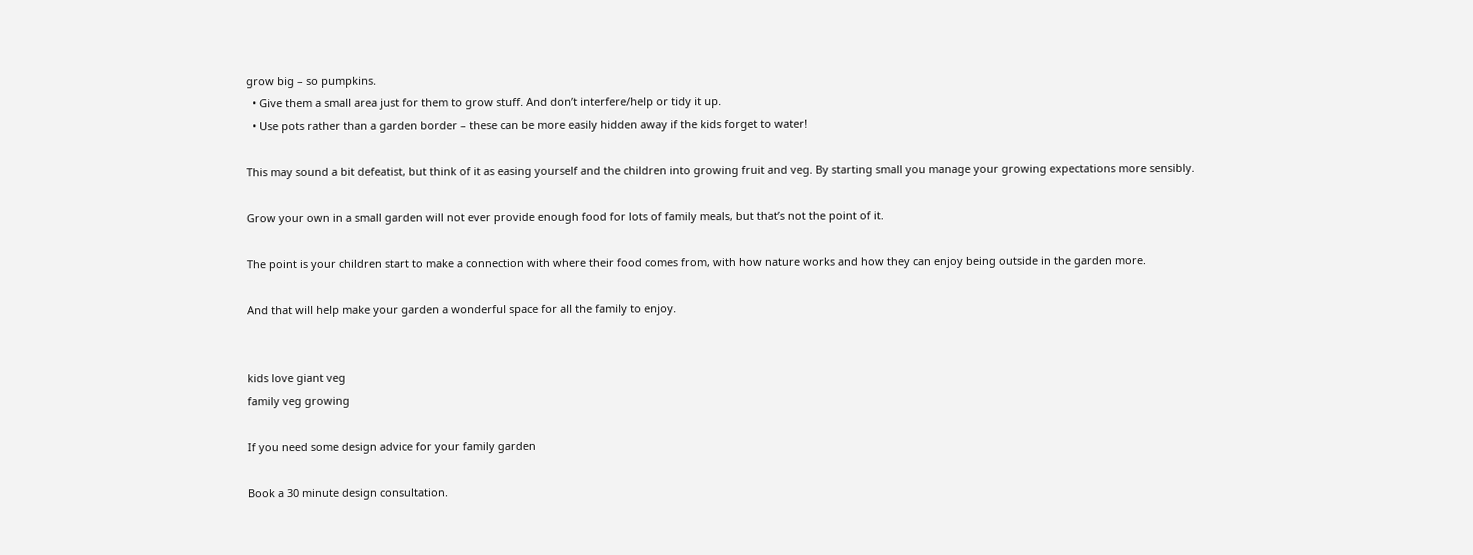grow big – so pumpkins.
  • Give them a small area just for them to grow stuff. And don’t interfere/help or tidy it up.
  • Use pots rather than a garden border – these can be more easily hidden away if the kids forget to water!

This may sound a bit defeatist, but think of it as easing yourself and the children into growing fruit and veg. By starting small you manage your growing expectations more sensibly.

Grow your own in a small garden will not ever provide enough food for lots of family meals, but that’s not the point of it.

The point is your children start to make a connection with where their food comes from, with how nature works and how they can enjoy being outside in the garden more.

And that will help make your garden a wonderful space for all the family to enjoy.


kids love giant veg
family veg growing

If you need some design advice for your family garden

Book a 30 minute design consultation.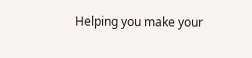Helping you make your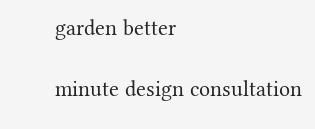garden better

minute design consultation